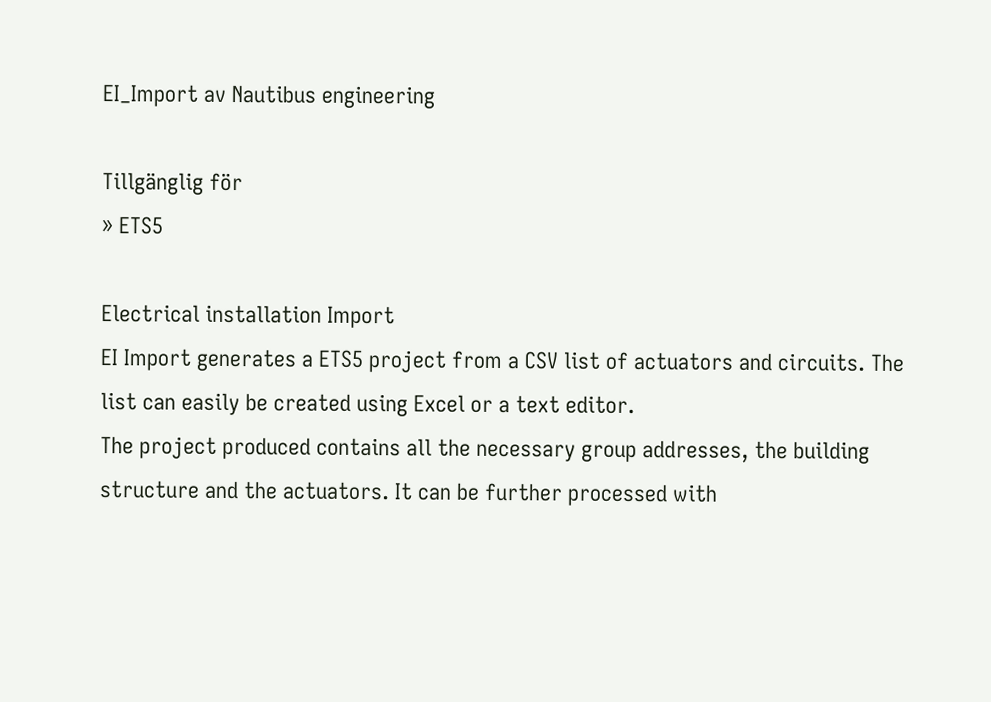EI_Import av Nautibus engineering

Tillgänglig för
» ETS5

Electrical installation Import
EI Import generates a ETS5 project from a CSV list of actuators and circuits. The list can easily be created using Excel or a text editor.
The project produced contains all the necessary group addresses, the building structure and the actuators. It can be further processed with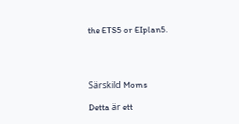the ETS5 or EIplan5.




Särskild Moms

Detta är ett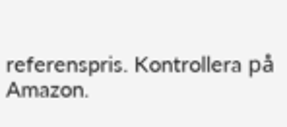referenspris. Kontrollera på Amazon.